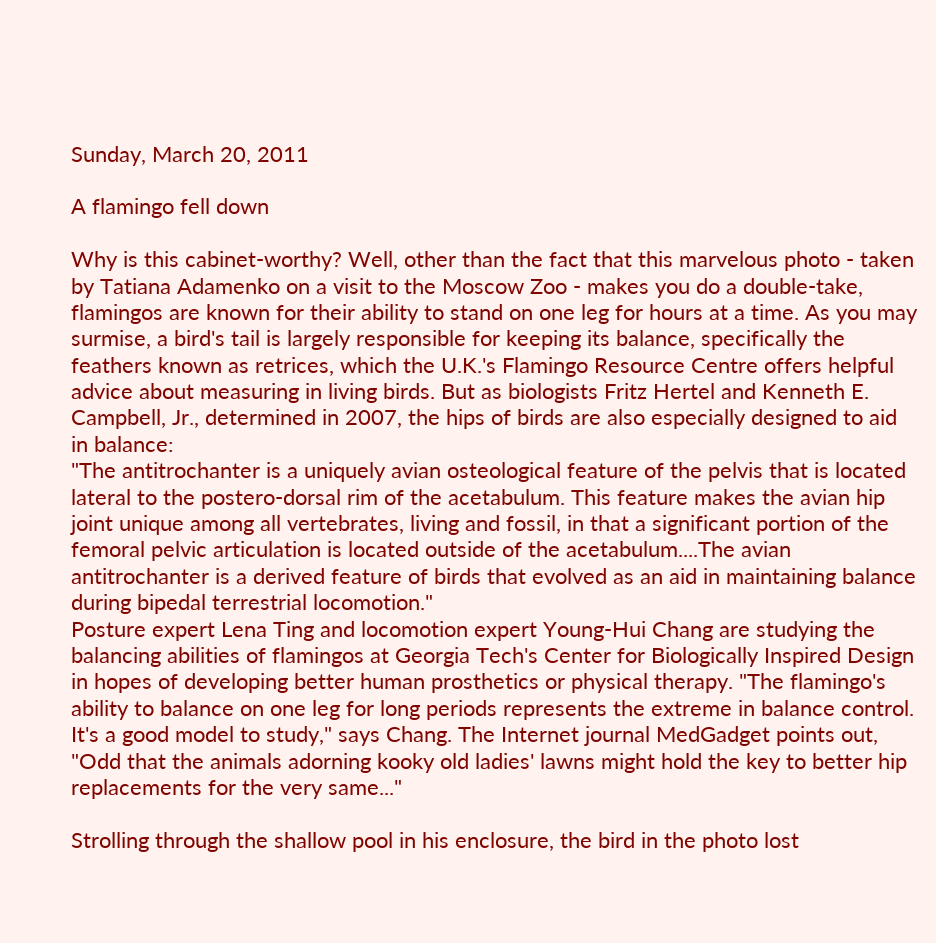Sunday, March 20, 2011

A flamingo fell down

Why is this cabinet-worthy? Well, other than the fact that this marvelous photo - taken by Tatiana Adamenko on a visit to the Moscow Zoo - makes you do a double-take, flamingos are known for their ability to stand on one leg for hours at a time. As you may surmise, a bird's tail is largely responsible for keeping its balance, specifically the feathers known as retrices, which the U.K.'s Flamingo Resource Centre offers helpful advice about measuring in living birds. But as biologists Fritz Hertel and Kenneth E. Campbell, Jr., determined in 2007, the hips of birds are also especially designed to aid in balance:
"The antitrochanter is a uniquely avian osteological feature of the pelvis that is located lateral to the postero-dorsal rim of the acetabulum. This feature makes the avian hip joint unique among all vertebrates, living and fossil, in that a significant portion of the femoral pelvic articulation is located outside of the acetabulum....The avian antitrochanter is a derived feature of birds that evolved as an aid in maintaining balance during bipedal terrestrial locomotion."
Posture expert Lena Ting and locomotion expert Young-Hui Chang are studying the balancing abilities of flamingos at Georgia Tech's Center for Biologically Inspired Design in hopes of developing better human prosthetics or physical therapy. "The flamingo's ability to balance on one leg for long periods represents the extreme in balance control. It's a good model to study," says Chang. The Internet journal MedGadget points out, "Odd that the animals adorning kooky old ladies' lawns might hold the key to better hip replacements for the very same..."

Strolling through the shallow pool in his enclosure, the bird in the photo lost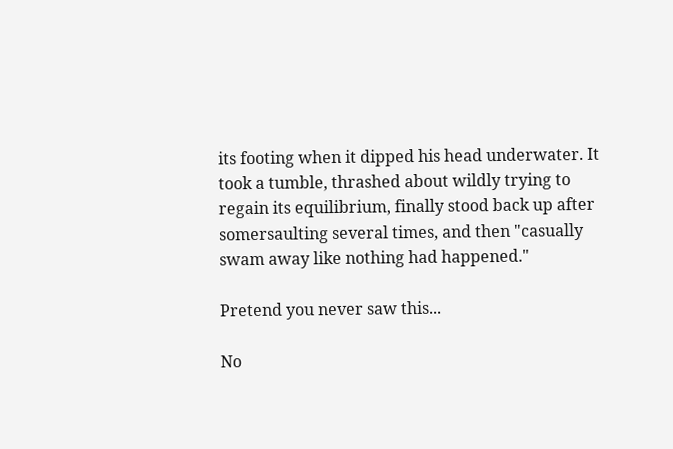its footing when it dipped his head underwater. It took a tumble, thrashed about wildly trying to regain its equilibrium, finally stood back up after somersaulting several times, and then "casually swam away like nothing had happened."

Pretend you never saw this...

No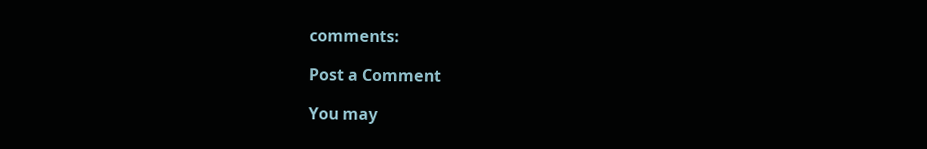comments:

Post a Comment

You may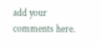add your comments here.